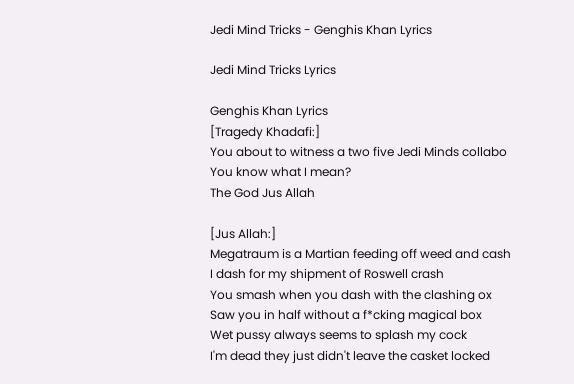Jedi Mind Tricks - Genghis Khan Lyrics

Jedi Mind Tricks Lyrics

Genghis Khan Lyrics
[Tragedy Khadafi:]
You about to witness a two five Jedi Minds collabo
You know what I mean?
The God Jus Allah

[Jus Allah:]
Megatraum is a Martian feeding off weed and cash
I dash for my shipment of Roswell crash
You smash when you dash with the clashing ox
Saw you in half without a f*cking magical box
Wet pussy always seems to splash my cock
I'm dead they just didn't leave the casket locked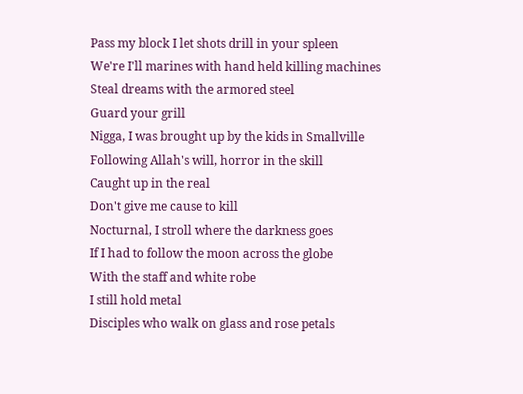Pass my block I let shots drill in your spleen
We're I'll marines with hand held killing machines
Steal dreams with the armored steel
Guard your grill
Nigga, I was brought up by the kids in Smallville
Following Allah's will, horror in the skill
Caught up in the real
Don't give me cause to kill
Nocturnal, I stroll where the darkness goes
If I had to follow the moon across the globe
With the staff and white robe
I still hold metal
Disciples who walk on glass and rose petals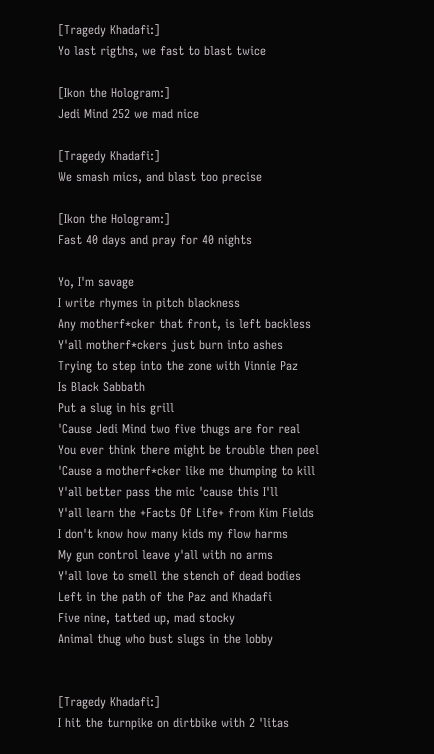[Tragedy Khadafi:]
Yo last rigths, we fast to blast twice

[Ikon the Hologram:]
Jedi Mind 252 we mad nice

[Tragedy Khadafi:]
We smash mics, and blast too precise

[Ikon the Hologram:]
Fast 40 days and pray for 40 nights

Yo, I'm savage
I write rhymes in pitch blackness
Any motherf*cker that front, is left backless
Y'all motherf*ckers just burn into ashes
Trying to step into the zone with Vinnie Paz
Is Black Sabbath
Put a slug in his grill
'Cause Jedi Mind two five thugs are for real
You ever think there might be trouble then peel
'Cause a motherf*cker like me thumping to kill
Y'all better pass the mic 'cause this I'll
Y'all learn the +Facts Of Life+ from Kim Fields
I don't know how many kids my flow harms
My gun control leave y'all with no arms
Y'all love to smell the stench of dead bodies
Left in the path of the Paz and Khadafi
Five nine, tatted up, mad stocky
Animal thug who bust slugs in the lobby


[Tragedy Khadafi:]
I hit the turnpike on dirtbike with 2 'litas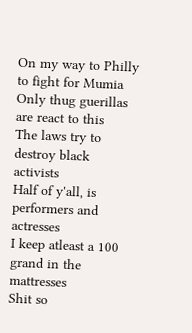On my way to Philly to fight for Mumia
Only thug guerillas are react to this
The laws try to destroy black activists
Half of y'all, is performers and actresses
I keep atleast a 100 grand in the mattresses
Shit so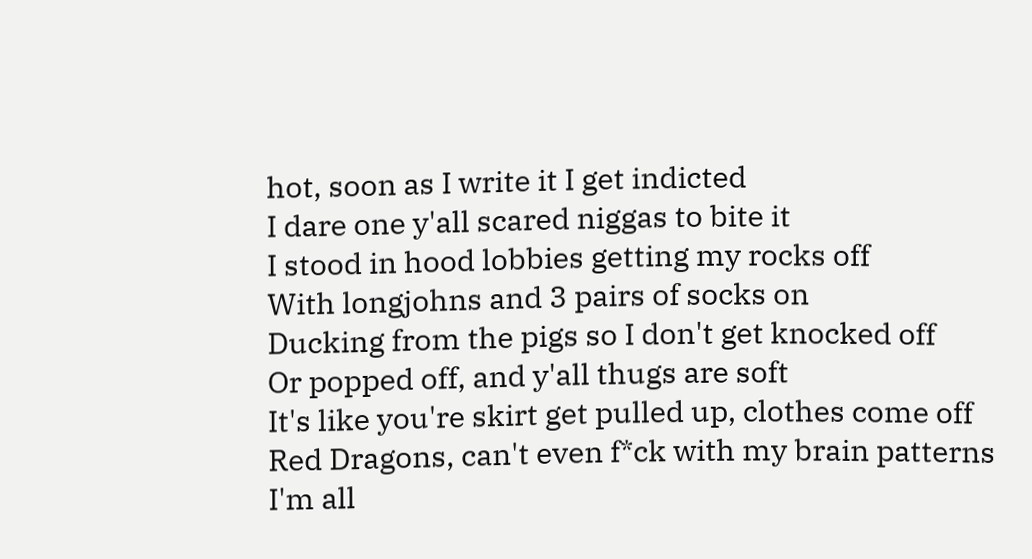hot, soon as I write it I get indicted
I dare one y'all scared niggas to bite it
I stood in hood lobbies getting my rocks off
With longjohns and 3 pairs of socks on
Ducking from the pigs so I don't get knocked off
Or popped off, and y'all thugs are soft
It's like you're skirt get pulled up, clothes come off
Red Dragons, can't even f*ck with my brain patterns
I'm all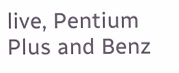live, Pentium Plus and Benz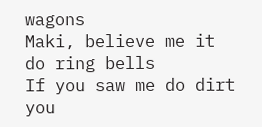wagons
Maki, believe me it do ring bells
If you saw me do dirt you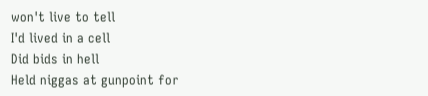won't live to tell
I'd lived in a cell
Did bids in hell
Held niggas at gunpoint for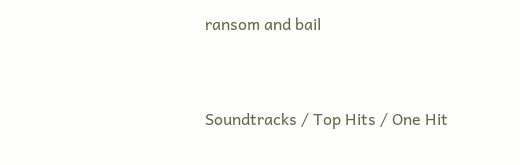ransom and bail


Soundtracks / Top Hits / One Hit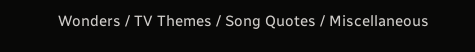Wonders / TV Themes / Song Quotes / Miscellaneous